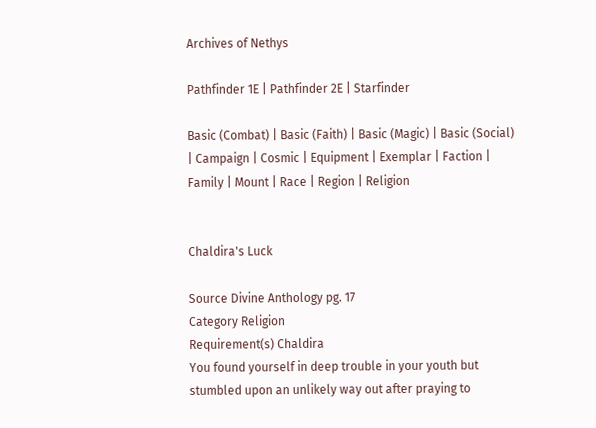Archives of Nethys

Pathfinder 1E | Pathfinder 2E | Starfinder

Basic (Combat) | Basic (Faith) | Basic (Magic) | Basic (Social) | Campaign | Cosmic | Equipment | Exemplar | Faction | Family | Mount | Race | Region | Religion


Chaldira's Luck

Source Divine Anthology pg. 17
Category Religion
Requirement(s) Chaldira
You found yourself in deep trouble in your youth but stumbled upon an unlikely way out after praying to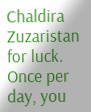Chaldira Zuzaristan for luck. Once per day, you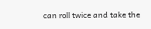can roll twice and take the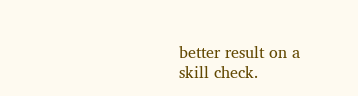better result on a skill check.